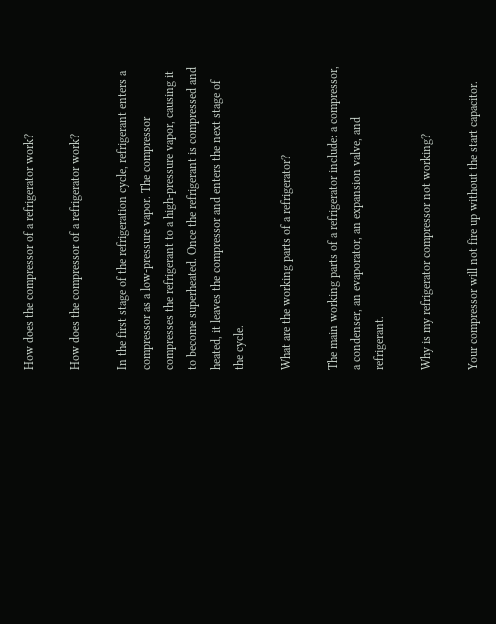How does the compressor of a refrigerator work?

How does the compressor of a refrigerator work?

In the first stage of the refrigeration cycle, refrigerant enters a compressor as a low-pressure vapor. The compressor compresses the refrigerant to a high-pressure vapor, causing it to become superheated. Once the refrigerant is compressed and heated, it leaves the compressor and enters the next stage of the cycle.

What are the working parts of a refrigerator?

The main working parts of a refrigerator include: a compressor, a condenser, an evaporator, an expansion valve, and refrigerant.

Why is my refrigerator compressor not working?

Your compressor will not fire up without the start capacitor.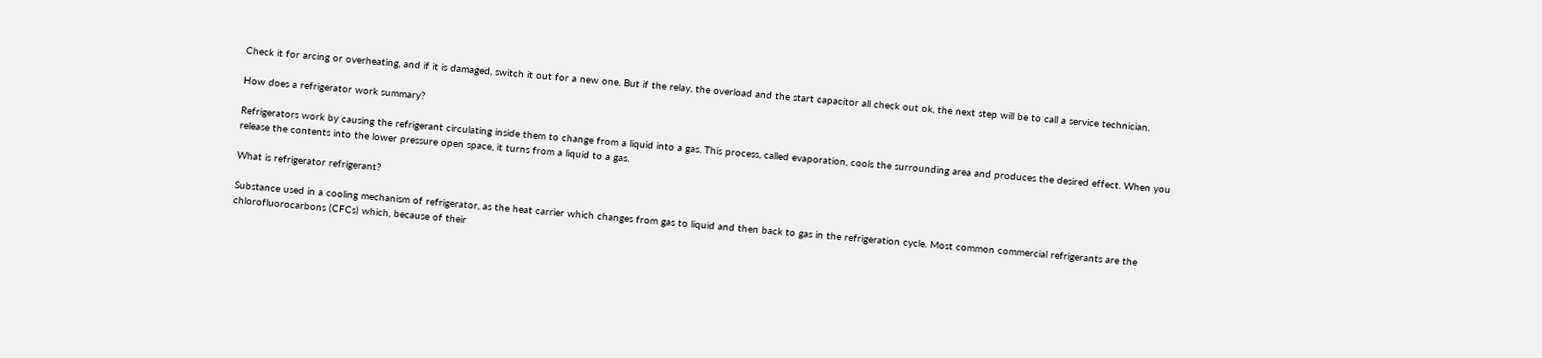Check it for arcing or overheating, and if it is damaged, switch it out for a new one. But if the relay, the overload and the start capacitor all check out ok, the next step will be to call a service technician.

How does a refrigerator work summary?

Refrigerators work by causing the refrigerant circulating inside them to change from a liquid into a gas. This process, called evaporation, cools the surrounding area and produces the desired effect. When you release the contents into the lower pressure open space, it turns from a liquid to a gas.

What is refrigerator refrigerant?

Substance used in a cooling mechanism of refrigerator, as the heat carrier which changes from gas to liquid and then back to gas in the refrigeration cycle. Most common commercial refrigerants are the chlorofluorocarbons (CFCs) which, because of their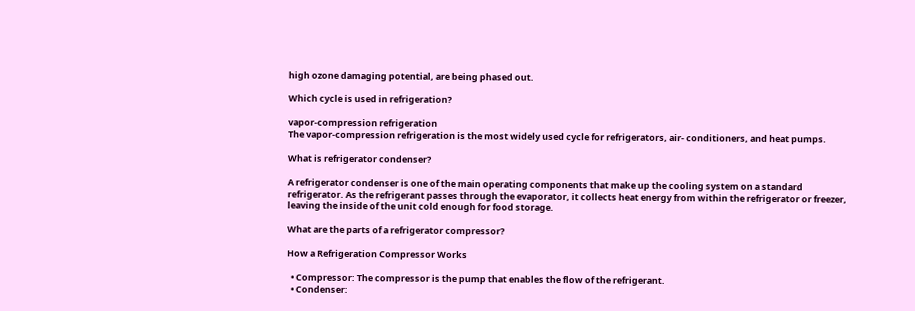high ozone damaging potential, are being phased out.

Which cycle is used in refrigeration?

vapor-compression refrigeration
The vapor-compression refrigeration is the most widely used cycle for refrigerators, air- conditioners, and heat pumps.

What is refrigerator condenser?

A refrigerator condenser is one of the main operating components that make up the cooling system on a standard refrigerator. As the refrigerant passes through the evaporator, it collects heat energy from within the refrigerator or freezer, leaving the inside of the unit cold enough for food storage.

What are the parts of a refrigerator compressor?

How a Refrigeration Compressor Works

  • Compressor: The compressor is the pump that enables the flow of the refrigerant.
  • Condenser: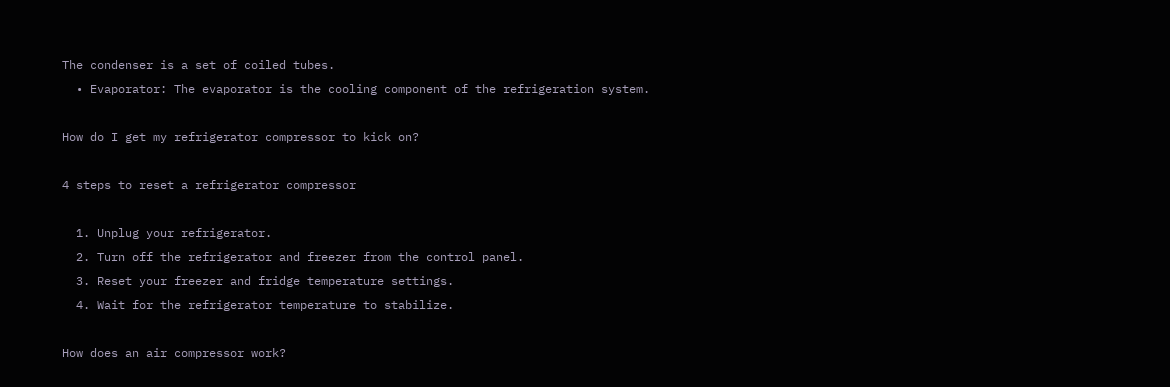The condenser is a set of coiled tubes.
  • Evaporator: The evaporator is the cooling component of the refrigeration system.

How do I get my refrigerator compressor to kick on?

4 steps to reset a refrigerator compressor

  1. Unplug your refrigerator.
  2. Turn off the refrigerator and freezer from the control panel.
  3. Reset your freezer and fridge temperature settings.
  4. Wait for the refrigerator temperature to stabilize.

How does an air compressor work?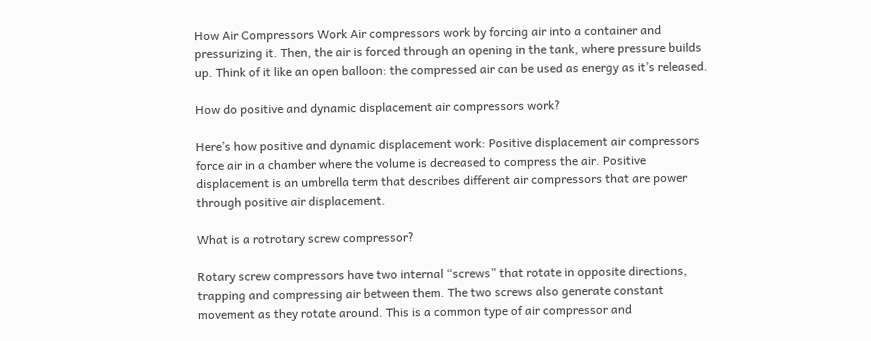How Air Compressors Work Air compressors work by forcing air into a container and pressurizing it. Then, the air is forced through an opening in the tank, where pressure builds up. Think of it like an open balloon: the compressed air can be used as energy as it’s released.

How do positive and dynamic displacement air compressors work?

Here’s how positive and dynamic displacement work: Positive displacement air compressors force air in a chamber where the volume is decreased to compress the air. Positive displacement is an umbrella term that describes different air compressors that are power through positive air displacement.

What is a rotrotary screw compressor?

Rotary screw compressors have two internal “screws” that rotate in opposite directions, trapping and compressing air between them. The two screws also generate constant movement as they rotate around. This is a common type of air compressor and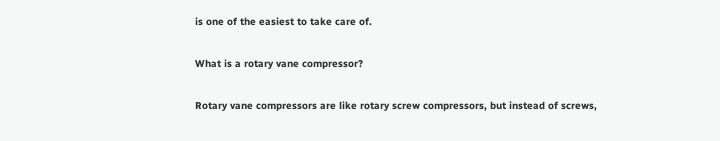is one of the easiest to take care of.

What is a rotary vane compressor?

Rotary vane compressors are like rotary screw compressors, but instead of screws,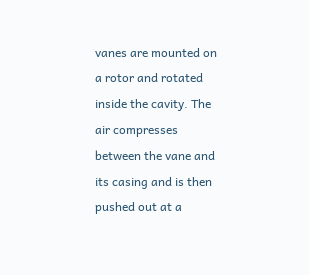vanes are mounted on a rotor and rotated inside the cavity. The air compresses between the vane and its casing and is then pushed out at a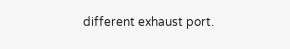different exhaust port.